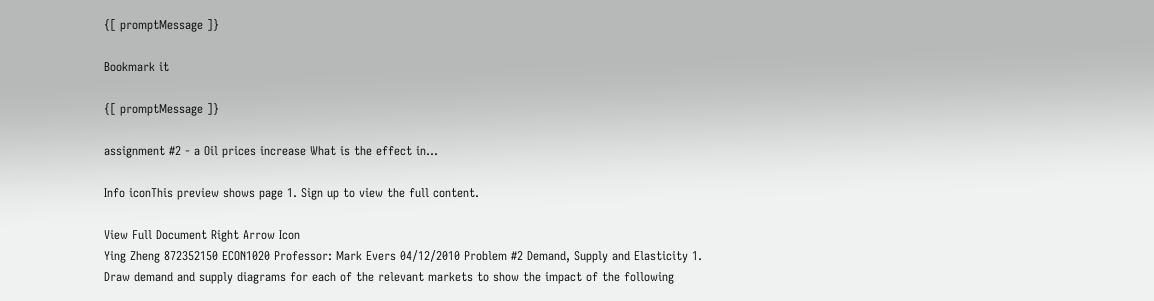{[ promptMessage ]}

Bookmark it

{[ promptMessage ]}

assignment #2 - a Oil prices increase What is the effect in...

Info iconThis preview shows page 1. Sign up to view the full content.

View Full Document Right Arrow Icon
Ying Zheng 872352150 ECON1020 Professor: Mark Evers 04/12/2010 Problem #2 Demand, Supply and Elasticity 1. Draw demand and supply diagrams for each of the relevant markets to show the impact of the following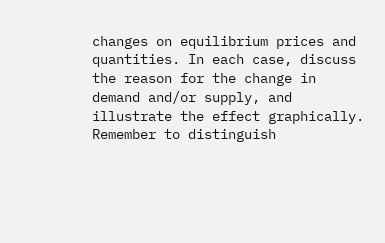changes on equilibrium prices and quantities. In each case, discuss the reason for the change in demand and/or supply, and illustrate the effect graphically. Remember to distinguish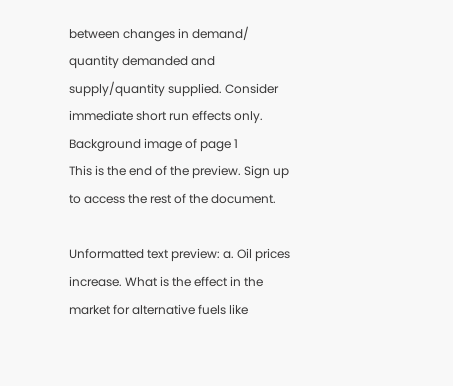between changes in demand/ quantity demanded and supply/quantity supplied. Consider immediate short run effects only.
Background image of page 1
This is the end of the preview. Sign up to access the rest of the document.

Unformatted text preview: a. Oil prices increase. What is the effect in the market for alternative fuels like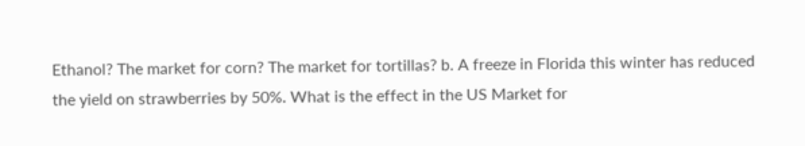Ethanol? The market for corn? The market for tortillas? b. A freeze in Florida this winter has reduced the yield on strawberries by 50%. What is the effect in the US Market for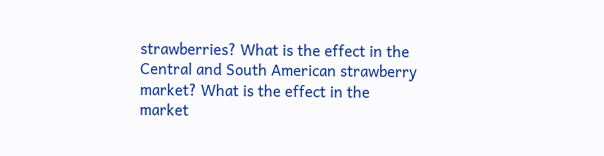strawberries? What is the effect in the Central and South American strawberry market? What is the effect in the market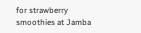for strawberry smoothies at Jamba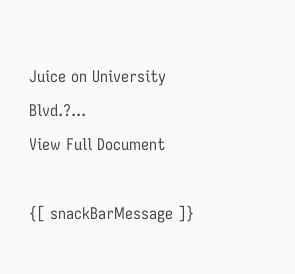Juice on University Blvd.?...
View Full Document

{[ snackBarMessage ]}